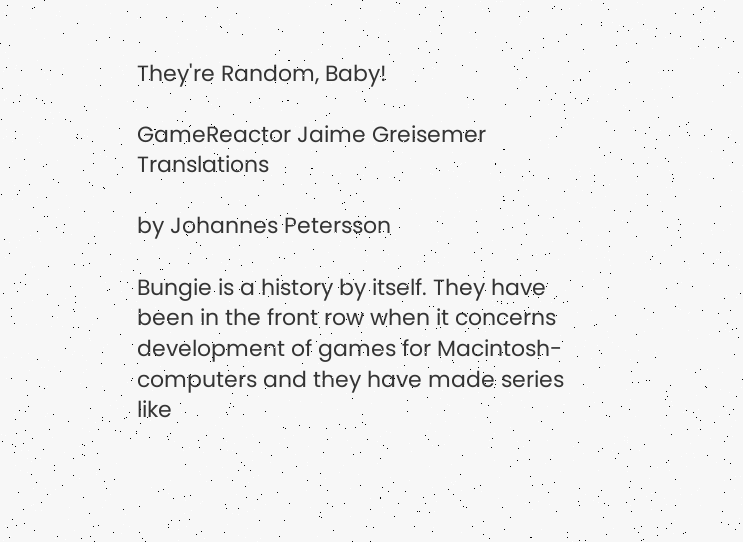They're Random, Baby!

GameReactor Jaime Greisemer Translations

by Johannes Petersson

Bungie is a history by itself. They have been in the front row when it concerns development of games for Macintosh-computers and they have made series like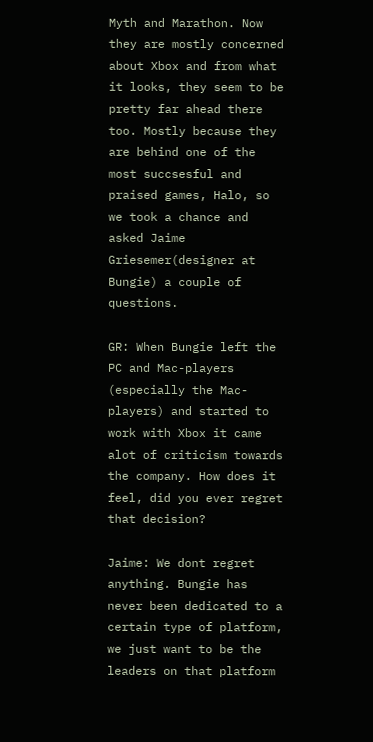Myth and Marathon. Now they are mostly concerned about Xbox and from what it looks, they seem to be pretty far ahead there too. Mostly because they are behind one of the most succsesful and praised games, Halo, so we took a chance and asked Jaime Griesemer(designer at Bungie) a couple of questions.

GR: When Bungie left the PC and Mac-players (especially the Mac-players) and started to work with Xbox it came alot of criticism towards the company. How does it feel, did you ever regret that decision?

Jaime: We dont regret anything. Bungie has never been dedicated to a certain type of platform, we just want to be the leaders on that platform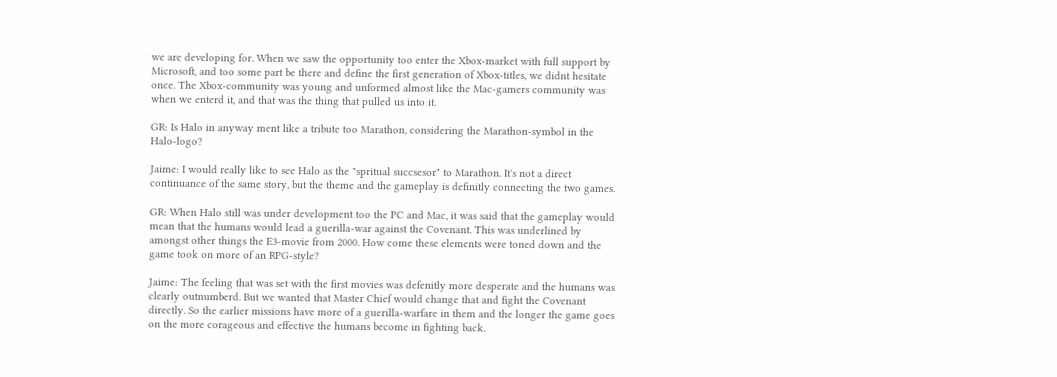we are developing for. When we saw the opportunity too enter the Xbox-market with full support by Microsoft, and too some part be there and define the first generation of Xbox-titles, we didnt hesitate once. The Xbox-community was young and unformed almost like the Mac-gamers community was when we enterd it, and that was the thing that pulled us into it.

GR: Is Halo in anyway ment like a tribute too Marathon, considering the Marathon-symbol in the Halo-logo?

Jaime: I would really like to see Halo as the "spritual succsesor" to Marathon. It's not a direct continuance of the same story, but the theme and the gameplay is definitly connecting the two games.

GR: When Halo still was under development too the PC and Mac, it was said that the gameplay would mean that the humans would lead a guerilla-war against the Covenant. This was underlined by amongst other things the E3-movie from 2000. How come these elements were toned down and the game took on more of an RPG-style?

Jaime: The feeling that was set with the first movies was defenitly more desperate and the humans was clearly outnumberd. But we wanted that Master Chief would change that and fight the Covenant directly. So the earlier missions have more of a guerilla-warfare in them and the longer the game goes on the more corageous and effective the humans become in fighting back.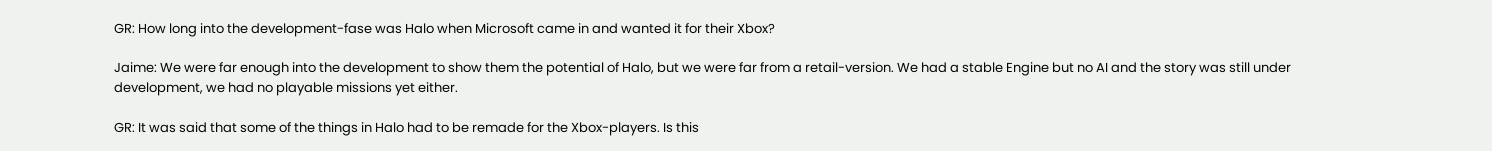GR: How long into the development-fase was Halo when Microsoft came in and wanted it for their Xbox?

Jaime: We were far enough into the development to show them the potential of Halo, but we were far from a retail-version. We had a stable Engine but no AI and the story was still under development, we had no playable missions yet either.

GR: It was said that some of the things in Halo had to be remade for the Xbox-players. Is this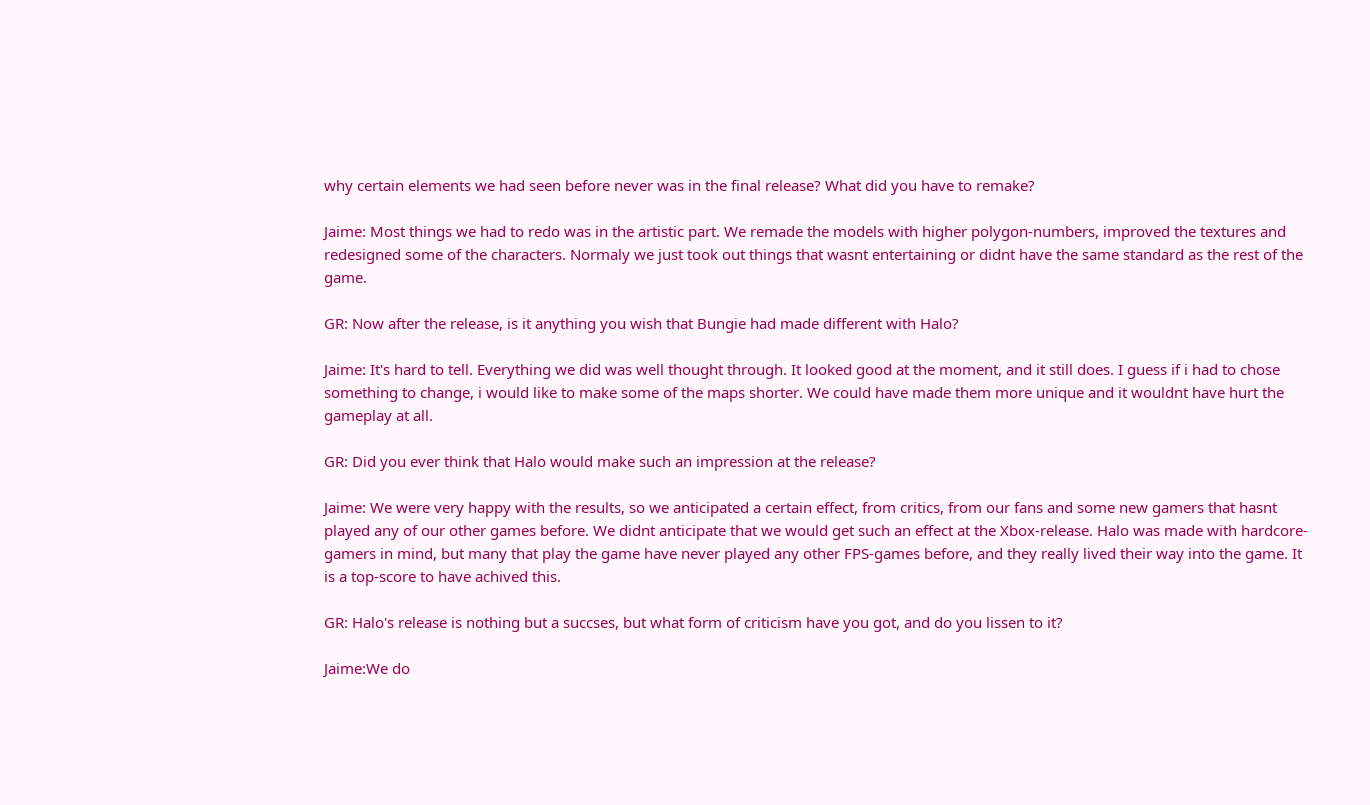why certain elements we had seen before never was in the final release? What did you have to remake?

Jaime: Most things we had to redo was in the artistic part. We remade the models with higher polygon-numbers, improved the textures and redesigned some of the characters. Normaly we just took out things that wasnt entertaining or didnt have the same standard as the rest of the game.

GR: Now after the release, is it anything you wish that Bungie had made different with Halo?

Jaime: It's hard to tell. Everything we did was well thought through. It looked good at the moment, and it still does. I guess if i had to chose something to change, i would like to make some of the maps shorter. We could have made them more unique and it wouldnt have hurt the gameplay at all.

GR: Did you ever think that Halo would make such an impression at the release?

Jaime: We were very happy with the results, so we anticipated a certain effect, from critics, from our fans and some new gamers that hasnt played any of our other games before. We didnt anticipate that we would get such an effect at the Xbox-release. Halo was made with hardcore-gamers in mind, but many that play the game have never played any other FPS-games before, and they really lived their way into the game. It is a top-score to have achived this.

GR: Halo's release is nothing but a succses, but what form of criticism have you got, and do you lissen to it?

Jaime:We do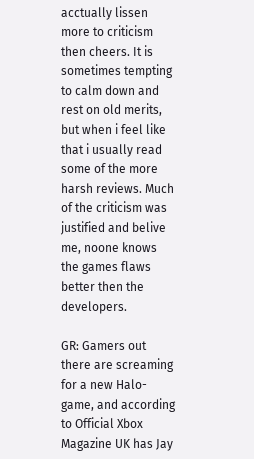acctually lissen more to criticism then cheers. It is sometimes tempting to calm down and rest on old merits, but when i feel like that i usually read some of the more harsh reviews. Much of the criticism was justified and belive me, noone knows the games flaws better then the developers.

GR: Gamers out there are screaming for a new Halo- game, and according to Official Xbox Magazine UK has Jay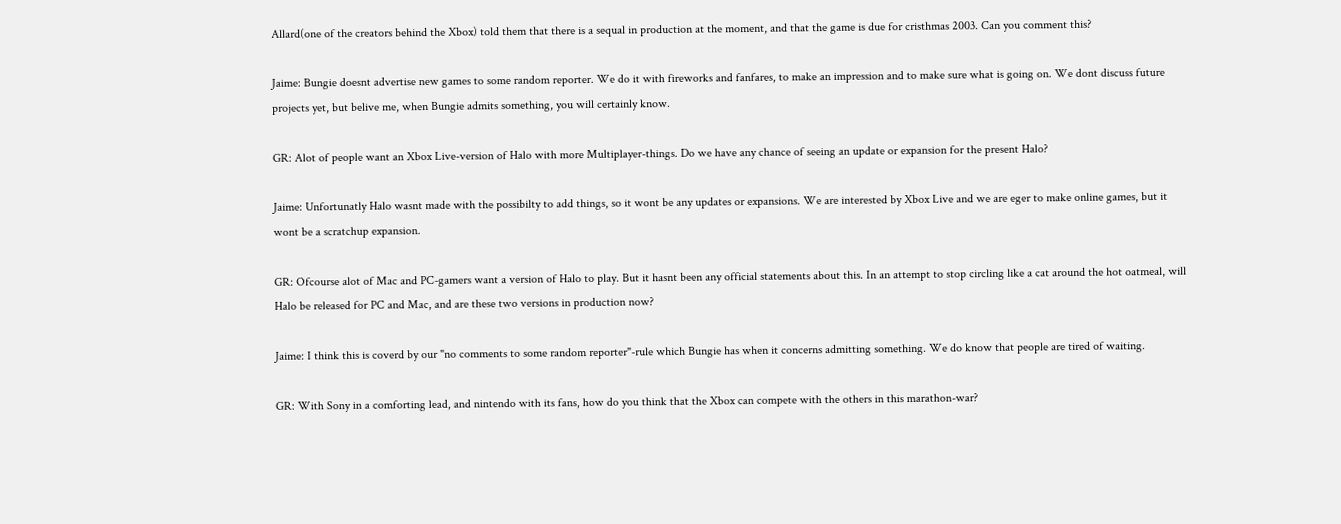Allard(one of the creators behind the Xbox) told them that there is a sequal in production at the moment, and that the game is due for cristhmas 2003. Can you comment this?

Jaime: Bungie doesnt advertise new games to some random reporter. We do it with fireworks and fanfares, to make an impression and to make sure what is going on. We dont discuss future projects yet, but belive me, when Bungie admits something, you will certainly know.

GR: Alot of people want an Xbox Live-version of Halo with more Multiplayer-things. Do we have any chance of seeing an update or expansion for the present Halo?

Jaime: Unfortunatly Halo wasnt made with the possibilty to add things, so it wont be any updates or expansions. We are interested by Xbox Live and we are eger to make online games, but it wont be a scratchup expansion.

GR: Ofcourse alot of Mac and PC-gamers want a version of Halo to play. But it hasnt been any official statements about this. In an attempt to stop circling like a cat around the hot oatmeal, will Halo be released for PC and Mac, and are these two versions in production now?

Jaime: I think this is coverd by our "no comments to some random reporter"-rule which Bungie has when it concerns admitting something. We do know that people are tired of waiting.

GR: With Sony in a comforting lead, and nintendo with its fans, how do you think that the Xbox can compete with the others in this marathon-war?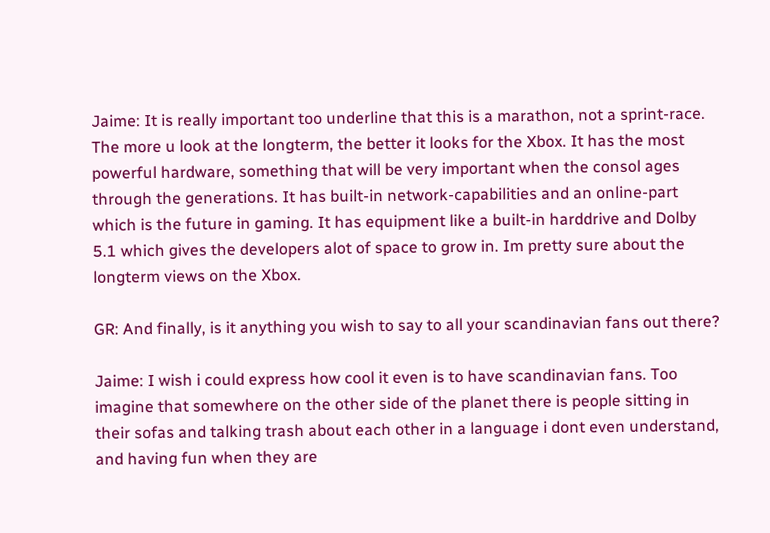Jaime: It is really important too underline that this is a marathon, not a sprint-race. The more u look at the longterm, the better it looks for the Xbox. It has the most powerful hardware, something that will be very important when the consol ages through the generations. It has built-in network-capabilities and an online-part which is the future in gaming. It has equipment like a built-in harddrive and Dolby 5.1 which gives the developers alot of space to grow in. Im pretty sure about the longterm views on the Xbox.

GR: And finally, is it anything you wish to say to all your scandinavian fans out there?

Jaime: I wish i could express how cool it even is to have scandinavian fans. Too imagine that somewhere on the other side of the planet there is people sitting in their sofas and talking trash about each other in a language i dont even understand, and having fun when they are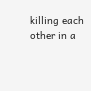killing each other in a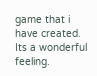game that i have created. Its a wonderful feeling.